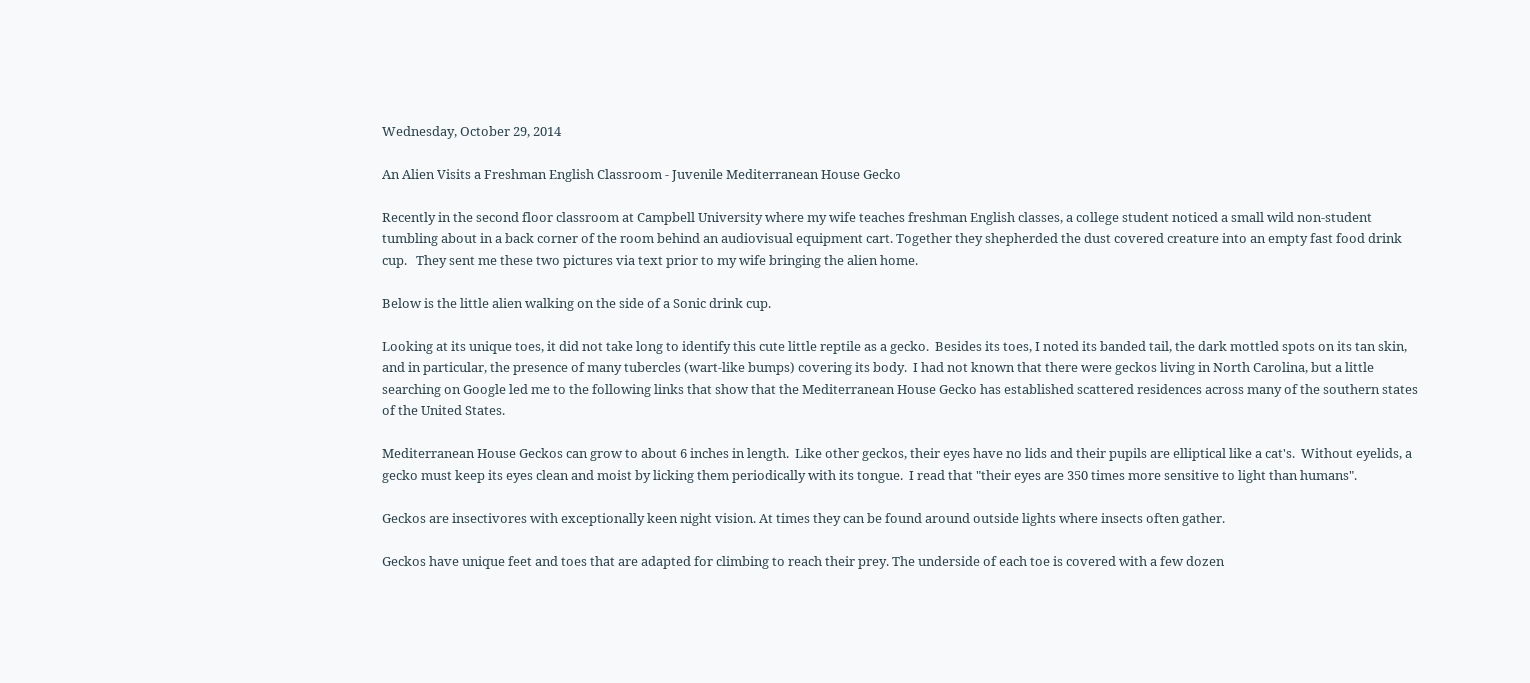Wednesday, October 29, 2014

An Alien Visits a Freshman English Classroom - Juvenile Mediterranean House Gecko

Recently in the second floor classroom at Campbell University where my wife teaches freshman English classes, a college student noticed a small wild non-student tumbling about in a back corner of the room behind an audiovisual equipment cart. Together they shepherded the dust covered creature into an empty fast food drink cup.   They sent me these two pictures via text prior to my wife bringing the alien home.

Below is the little alien walking on the side of a Sonic drink cup.

Looking at its unique toes, it did not take long to identify this cute little reptile as a gecko.  Besides its toes, I noted its banded tail, the dark mottled spots on its tan skin, and in particular, the presence of many tubercles (wart-like bumps) covering its body.  I had not known that there were geckos living in North Carolina, but a little searching on Google led me to the following links that show that the Mediterranean House Gecko has established scattered residences across many of the southern states of the United States.

Mediterranean House Geckos can grow to about 6 inches in length.  Like other geckos, their eyes have no lids and their pupils are elliptical like a cat's.  Without eyelids, a gecko must keep its eyes clean and moist by licking them periodically with its tongue.  I read that "their eyes are 350 times more sensitive to light than humans".

Geckos are insectivores with exceptionally keen night vision. At times they can be found around outside lights where insects often gather.

Geckos have unique feet and toes that are adapted for climbing to reach their prey. The underside of each toe is covered with a few dozen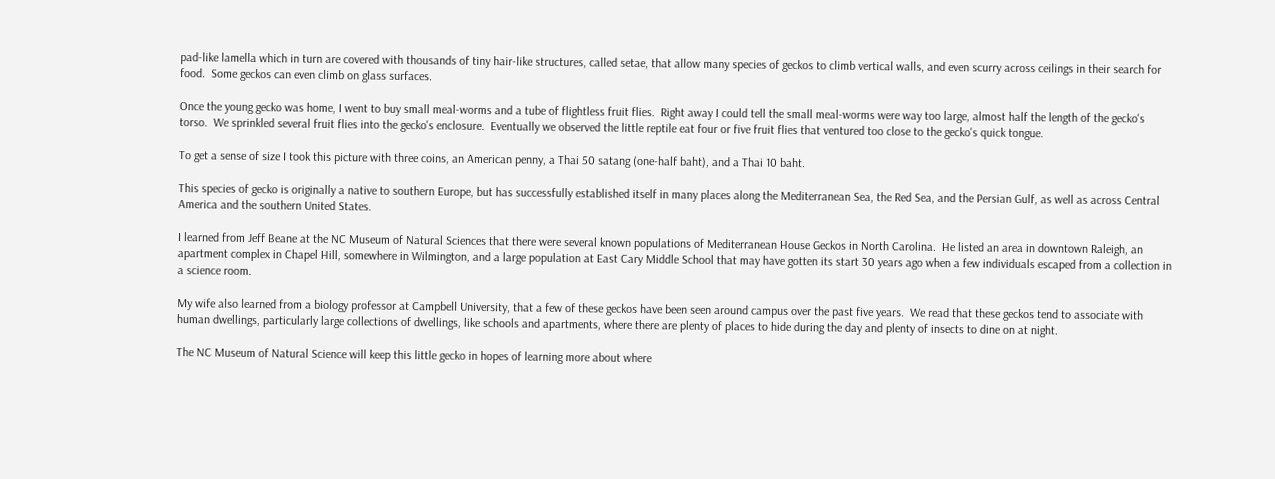pad-like lamella which in turn are covered with thousands of tiny hair-like structures, called setae, that allow many species of geckos to climb vertical walls, and even scurry across ceilings in their search for food.  Some geckos can even climb on glass surfaces.

Once the young gecko was home, I went to buy small meal-worms and a tube of flightless fruit flies.  Right away I could tell the small meal-worms were way too large, almost half the length of the gecko's torso.  We sprinkled several fruit flies into the gecko's enclosure.  Eventually we observed the little reptile eat four or five fruit flies that ventured too close to the gecko's quick tongue.

To get a sense of size I took this picture with three coins, an American penny, a Thai 50 satang (one-half baht), and a Thai 10 baht.

This species of gecko is originally a native to southern Europe, but has successfully established itself in many places along the Mediterranean Sea, the Red Sea, and the Persian Gulf, as well as across Central America and the southern United States.

I learned from Jeff Beane at the NC Museum of Natural Sciences that there were several known populations of Mediterranean House Geckos in North Carolina.  He listed an area in downtown Raleigh, an apartment complex in Chapel Hill, somewhere in Wilmington, and a large population at East Cary Middle School that may have gotten its start 30 years ago when a few individuals escaped from a collection in a science room.

My wife also learned from a biology professor at Campbell University, that a few of these geckos have been seen around campus over the past five years.  We read that these geckos tend to associate with human dwellings, particularly large collections of dwellings, like schools and apartments, where there are plenty of places to hide during the day and plenty of insects to dine on at night.

The NC Museum of Natural Science will keep this little gecko in hopes of learning more about where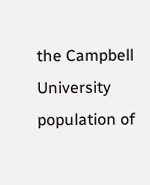the Campbell University population of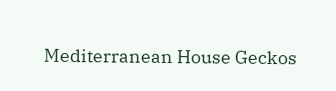Mediterranean House Geckos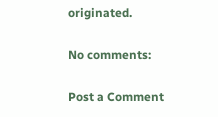originated.

No comments:

Post a Comment